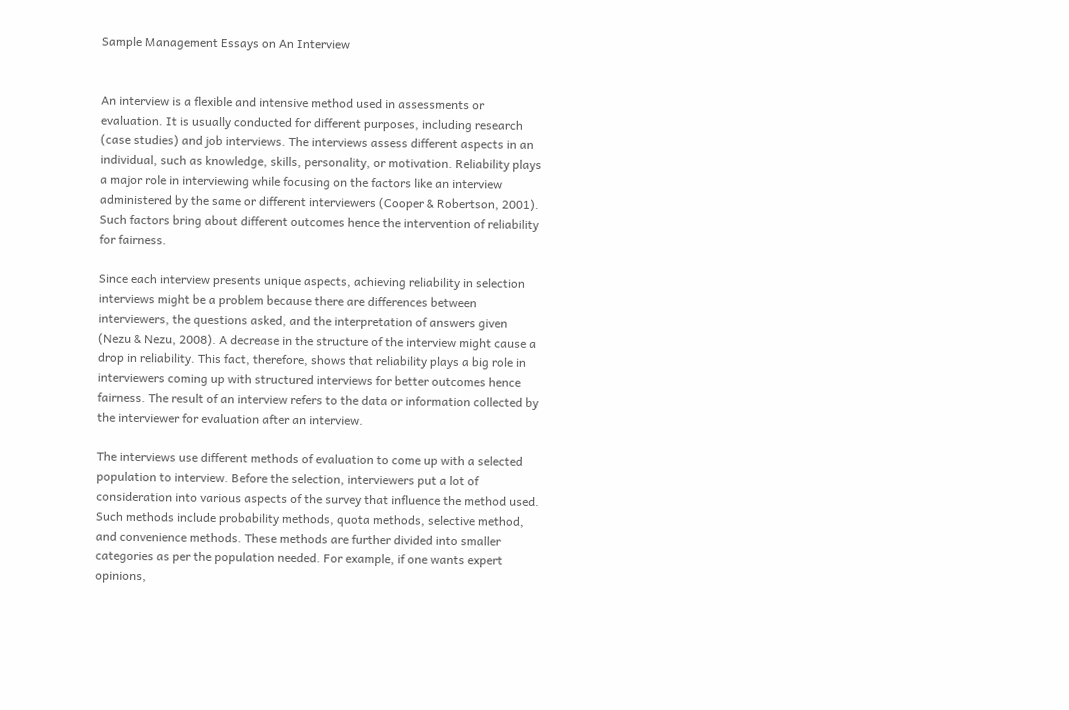Sample Management Essays on An Interview


An interview is a flexible and intensive method used in assessments or evaluation. It is usually conducted for different purposes, including research (case studies) and job interviews. The interviews assess different aspects in an individual, such as knowledge, skills, personality, or motivation. Reliability plays a major role in interviewing while focusing on the factors like an interview administered by the same or different interviewers (Cooper & Robertson, 2001). Such factors bring about different outcomes hence the intervention of reliability for fairness.

Since each interview presents unique aspects, achieving reliability in selection interviews might be a problem because there are differences between interviewers, the questions asked, and the interpretation of answers given (Nezu & Nezu, 2008). A decrease in the structure of the interview might cause a drop in reliability. This fact, therefore, shows that reliability plays a big role in interviewers coming up with structured interviews for better outcomes hence fairness. The result of an interview refers to the data or information collected by the interviewer for evaluation after an interview.

The interviews use different methods of evaluation to come up with a selected population to interview. Before the selection, interviewers put a lot of consideration into various aspects of the survey that influence the method used. Such methods include probability methods, quota methods, selective method, and convenience methods. These methods are further divided into smaller categories as per the population needed. For example, if one wants expert opinions,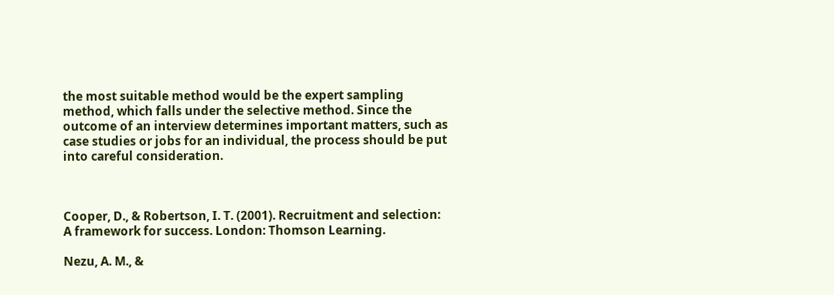the most suitable method would be the expert sampling method, which falls under the selective method. Since the outcome of an interview determines important matters, such as case studies or jobs for an individual, the process should be put into careful consideration.



Cooper, D., & Robertson, I. T. (2001). Recruitment and selection: A framework for success. London: Thomson Learning.

Nezu, A. M., &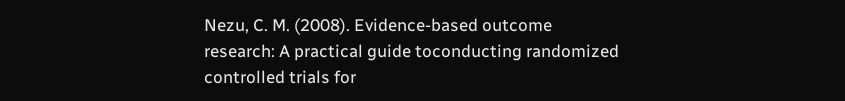Nezu, C. M. (2008). Evidence-based outcome research: A practical guide toconducting randomized controlled trials for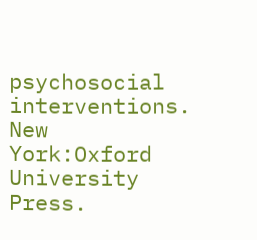psychosocial interventions. New York:Oxford University Press.